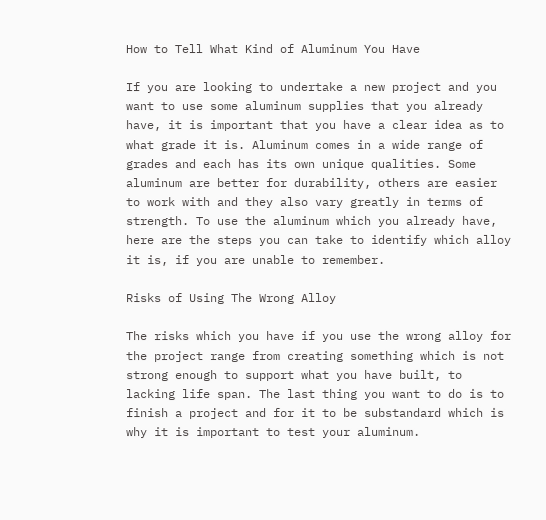How to Tell What Kind of Aluminum You Have

If you are looking to undertake a new project and you want to use some aluminum supplies that you already have, it is important that you have a clear idea as to what grade it is. Aluminum comes in a wide range of grades and each has its own unique qualities. Some aluminum are better for durability, others are easier to work with and they also vary greatly in terms of strength. To use the aluminum which you already have, here are the steps you can take to identify which alloy it is, if you are unable to remember.

Risks of Using The Wrong Alloy

The risks which you have if you use the wrong alloy for the project range from creating something which is not strong enough to support what you have built, to lacking life span. The last thing you want to do is to finish a project and for it to be substandard which is why it is important to test your aluminum.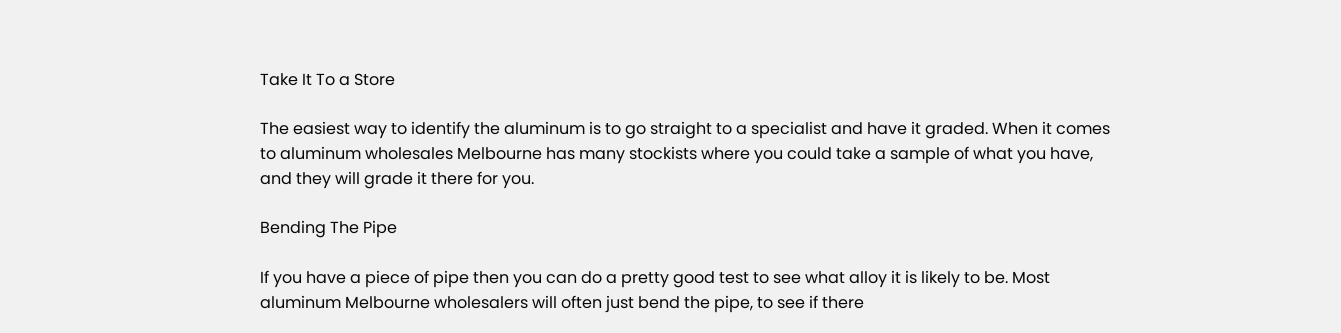Take It To a Store

The easiest way to identify the aluminum is to go straight to a specialist and have it graded. When it comes to aluminum wholesales Melbourne has many stockists where you could take a sample of what you have, and they will grade it there for you.

Bending The Pipe

If you have a piece of pipe then you can do a pretty good test to see what alloy it is likely to be. Most aluminum Melbourne wholesalers will often just bend the pipe, to see if there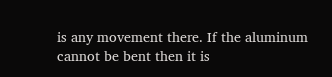is any movement there. If the aluminum cannot be bent then it is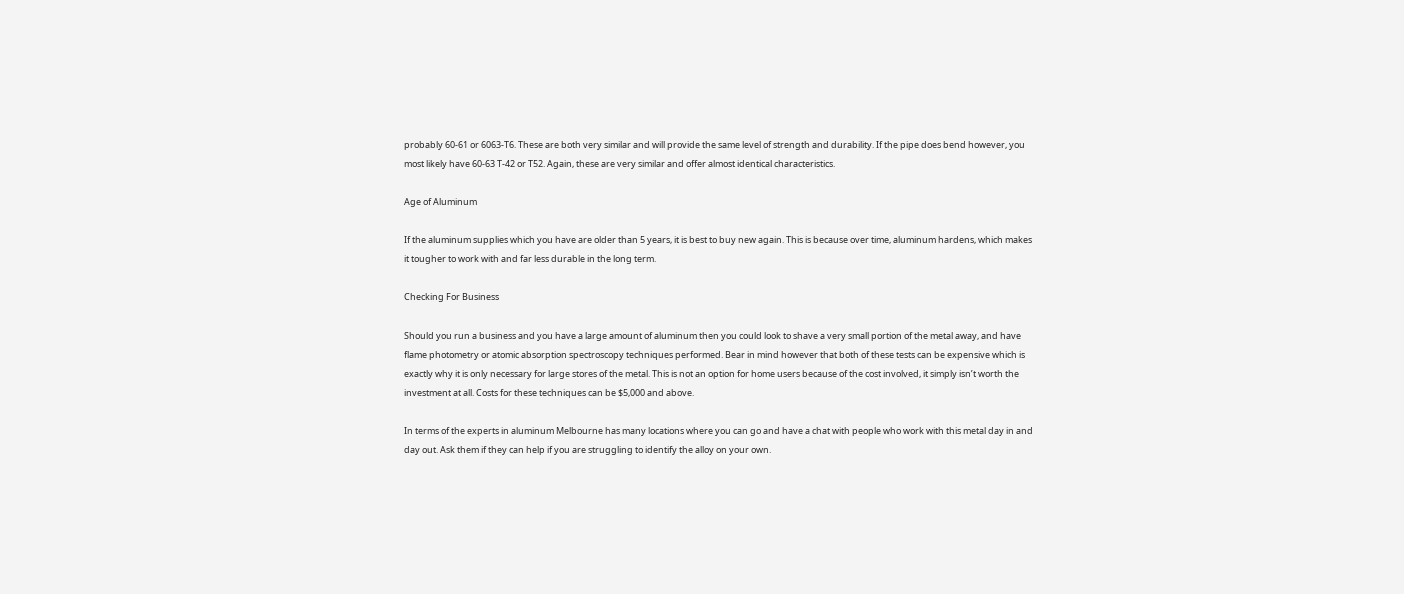probably 60-61 or 6063-T6. These are both very similar and will provide the same level of strength and durability. If the pipe does bend however, you most likely have 60-63 T-42 or T52. Again, these are very similar and offer almost identical characteristics.

Age of Aluminum

If the aluminum supplies which you have are older than 5 years, it is best to buy new again. This is because over time, aluminum hardens, which makes it tougher to work with and far less durable in the long term.

Checking For Business

Should you run a business and you have a large amount of aluminum then you could look to shave a very small portion of the metal away, and have flame photometry or atomic absorption spectroscopy techniques performed. Bear in mind however that both of these tests can be expensive which is exactly why it is only necessary for large stores of the metal. This is not an option for home users because of the cost involved, it simply isn’t worth the investment at all. Costs for these techniques can be $5,000 and above.

In terms of the experts in aluminum Melbourne has many locations where you can go and have a chat with people who work with this metal day in and day out. Ask them if they can help if you are struggling to identify the alloy on your own.